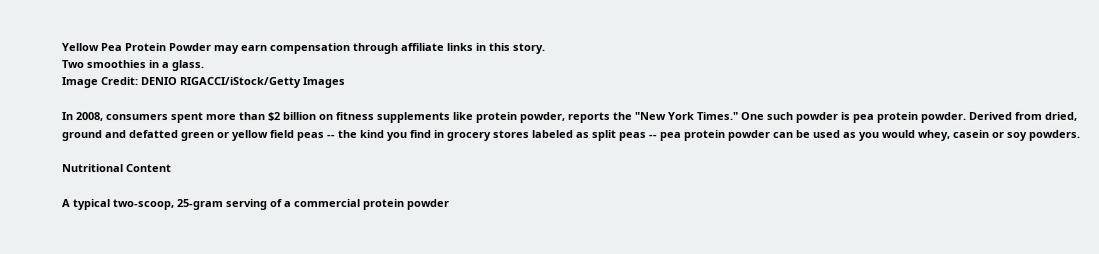Yellow Pea Protein Powder may earn compensation through affiliate links in this story.
Two smoothies in a glass.
Image Credit: DENIO RIGACCI/iStock/Getty Images

In 2008, consumers spent more than $2 billion on fitness supplements like protein powder, reports the "New York Times." One such powder is pea protein powder. Derived from dried, ground and defatted green or yellow field peas -- the kind you find in grocery stores labeled as split peas -- pea protein powder can be used as you would whey, casein or soy powders.

Nutritional Content

A typical two-scoop, 25-gram serving of a commercial protein powder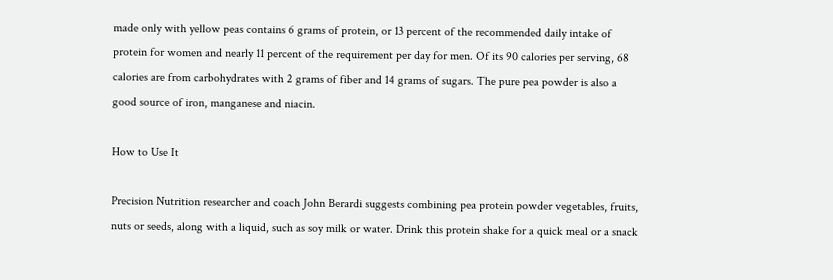made only with yellow peas contains 6 grams of protein, or 13 percent of the recommended daily intake of protein for women and nearly 11 percent of the requirement per day for men. Of its 90 calories per serving, 68 calories are from carbohydrates with 2 grams of fiber and 14 grams of sugars. The pure pea powder is also a good source of iron, manganese and niacin.

How to Use It

Precision Nutrition researcher and coach John Berardi suggests combining pea protein powder vegetables, fruits, nuts or seeds, along with a liquid, such as soy milk or water. Drink this protein shake for a quick meal or a snack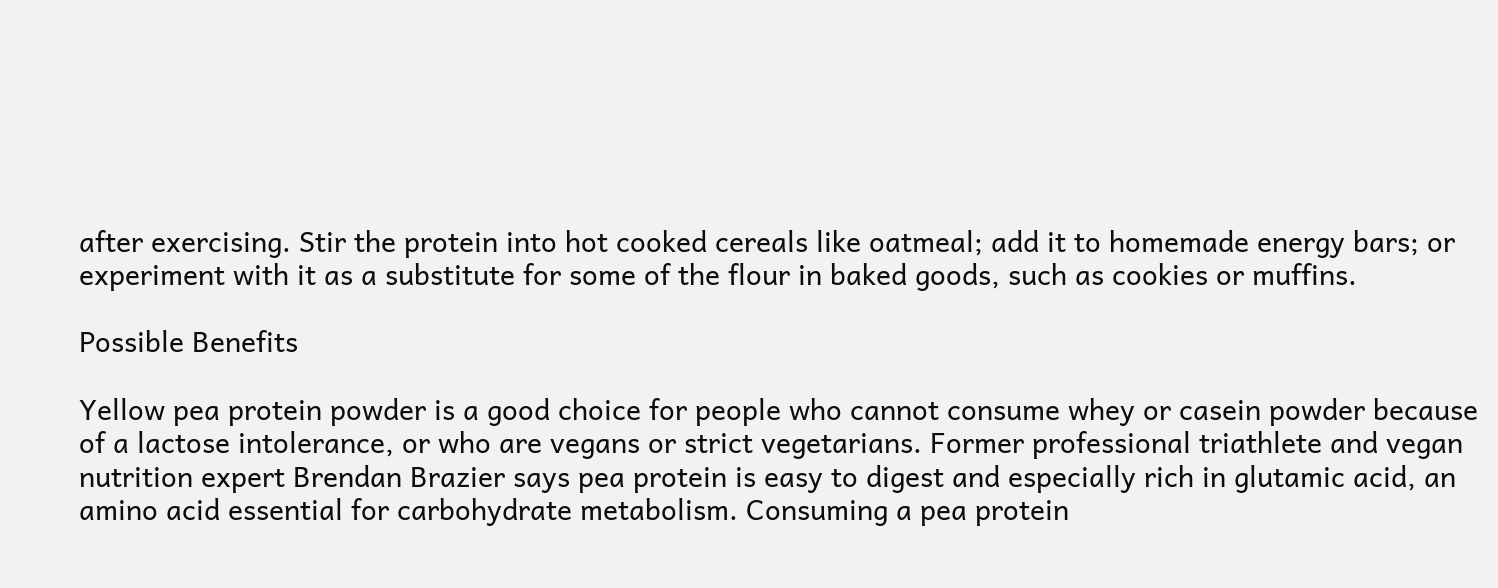after exercising. Stir the protein into hot cooked cereals like oatmeal; add it to homemade energy bars; or experiment with it as a substitute for some of the flour in baked goods, such as cookies or muffins.

Possible Benefits

Yellow pea protein powder is a good choice for people who cannot consume whey or casein powder because of a lactose intolerance, or who are vegans or strict vegetarians. Former professional triathlete and vegan nutrition expert Brendan Brazier says pea protein is easy to digest and especially rich in glutamic acid, an amino acid essential for carbohydrate metabolism. Consuming a pea protein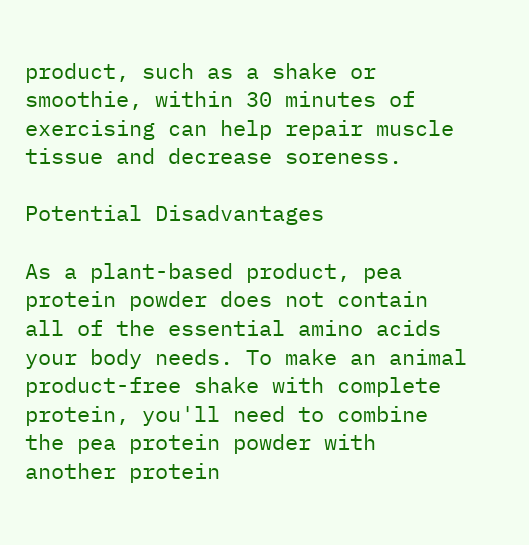product, such as a shake or smoothie, within 30 minutes of exercising can help repair muscle tissue and decrease soreness.

Potential Disadvantages

As a plant-based product, pea protein powder does not contain all of the essential amino acids your body needs. To make an animal product-free shake with complete protein, you'll need to combine the pea protein powder with another protein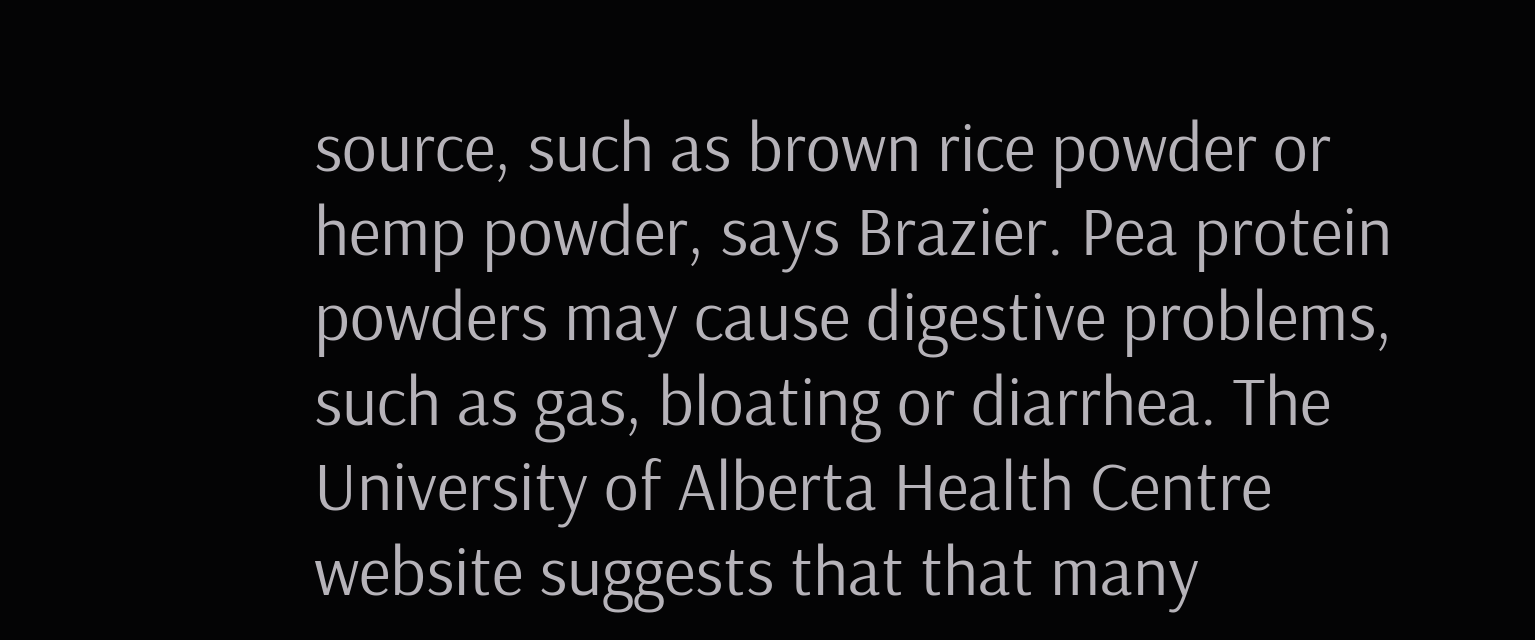source, such as brown rice powder or hemp powder, says Brazier. Pea protein powders may cause digestive problems, such as gas, bloating or diarrhea. The University of Alberta Health Centre website suggests that that many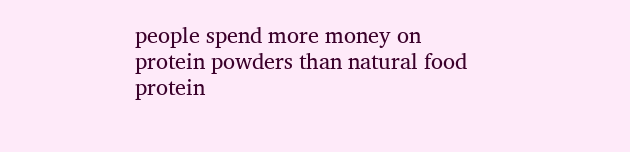people spend more money on protein powders than natural food protein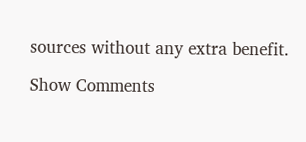sources without any extra benefit.

Show Comments